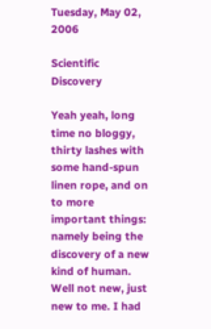Tuesday, May 02, 2006

Scientific Discovery

Yeah yeah, long time no bloggy, thirty lashes with some hand-spun linen rope, and on to more important things: namely being the discovery of a new kind of human. Well not new, just new to me. I had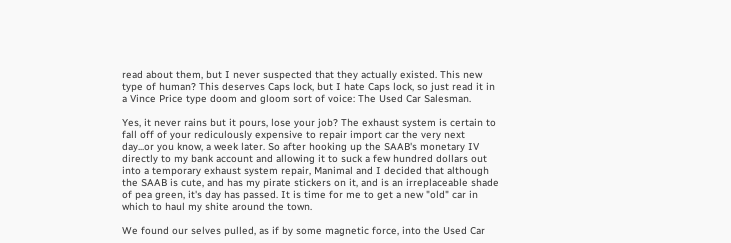read about them, but I never suspected that they actually existed. This new type of human? This deserves Caps lock, but I hate Caps lock, so just read it in a Vince Price type doom and gloom sort of voice: The Used Car Salesman.

Yes, it never rains but it pours, lose your job? The exhaust system is certain to fall off of your rediculously expensive to repair import car the very next day...or you know, a week later. So after hooking up the SAAB's monetary IV directly to my bank account and allowing it to suck a few hundred dollars out into a temporary exhaust system repair, Manimal and I decided that although the SAAB is cute, and has my pirate stickers on it, and is an irreplaceable shade of pea green, it's day has passed. It is time for me to get a new "old" car in which to haul my shite around the town.

We found our selves pulled, as if by some magnetic force, into the Used Car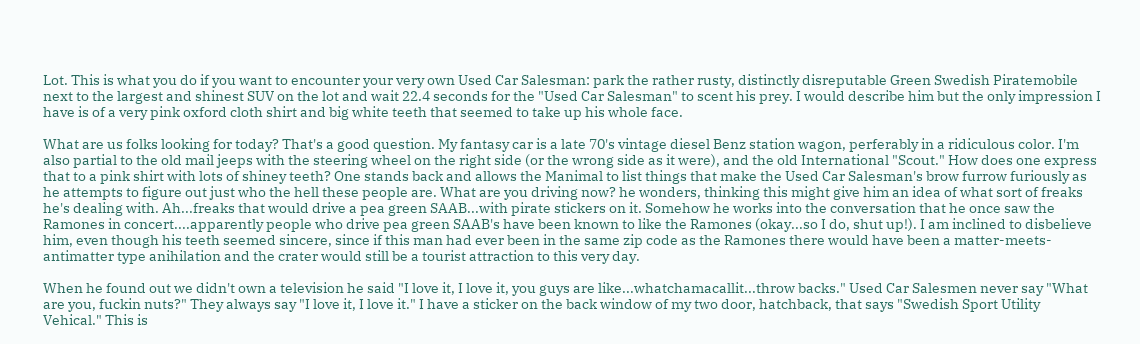Lot. This is what you do if you want to encounter your very own Used Car Salesman: park the rather rusty, distinctly disreputable Green Swedish Piratemobile next to the largest and shinest SUV on the lot and wait 22.4 seconds for the "Used Car Salesman" to scent his prey. I would describe him but the only impression I have is of a very pink oxford cloth shirt and big white teeth that seemed to take up his whole face.

What are us folks looking for today? That's a good question. My fantasy car is a late 70's vintage diesel Benz station wagon, perferably in a ridiculous color. I'm also partial to the old mail jeeps with the steering wheel on the right side (or the wrong side as it were), and the old International "Scout." How does one express that to a pink shirt with lots of shiney teeth? One stands back and allows the Manimal to list things that make the Used Car Salesman's brow furrow furiously as he attempts to figure out just who the hell these people are. What are you driving now? he wonders, thinking this might give him an idea of what sort of freaks he's dealing with. Ah...freaks that would drive a pea green SAAB...with pirate stickers on it. Somehow he works into the conversation that he once saw the Ramones in concert....apparently people who drive pea green SAAB's have been known to like the Ramones (okay...so I do, shut up!). I am inclined to disbelieve him, even though his teeth seemed sincere, since if this man had ever been in the same zip code as the Ramones there would have been a matter-meets-antimatter type anihilation and the crater would still be a tourist attraction to this very day.

When he found out we didn't own a television he said "I love it, I love it, you guys are like...whatchamacallit...throw backs." Used Car Salesmen never say "What are you, fuckin nuts?" They always say "I love it, I love it." I have a sticker on the back window of my two door, hatchback, that says "Swedish Sport Utility Vehical." This is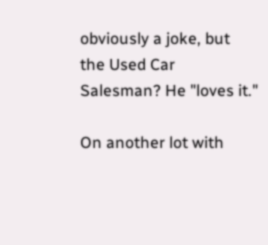obviously a joke, but the Used Car Salesman? He "loves it."

On another lot with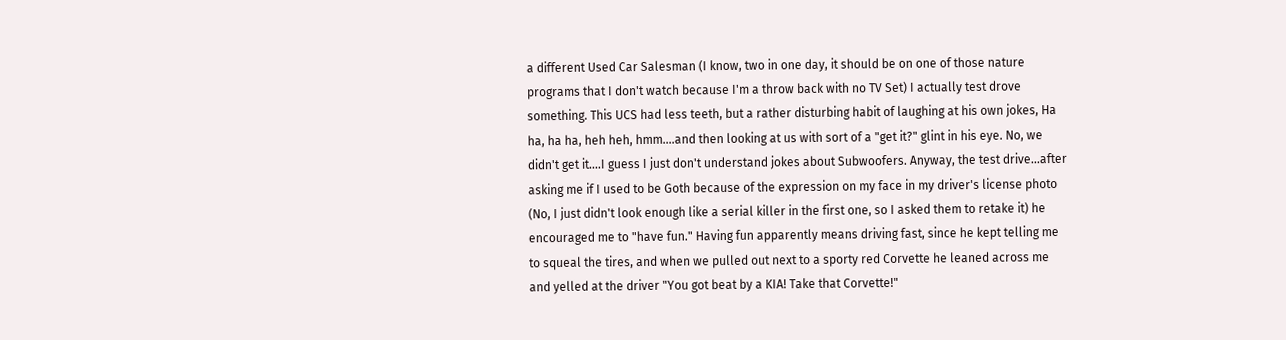a different Used Car Salesman (I know, two in one day, it should be on one of those nature programs that I don't watch because I'm a throw back with no TV Set) I actually test drove something. This UCS had less teeth, but a rather disturbing habit of laughing at his own jokes, Ha ha, ha ha, heh heh, hmm....and then looking at us with sort of a "get it?" glint in his eye. No, we didn't get it....I guess I just don't understand jokes about Subwoofers. Anyway, the test drive...after asking me if I used to be Goth because of the expression on my face in my driver's license photo (No, I just didn't look enough like a serial killer in the first one, so I asked them to retake it) he encouraged me to "have fun." Having fun apparently means driving fast, since he kept telling me to squeal the tires, and when we pulled out next to a sporty red Corvette he leaned across me and yelled at the driver "You got beat by a KIA! Take that Corvette!"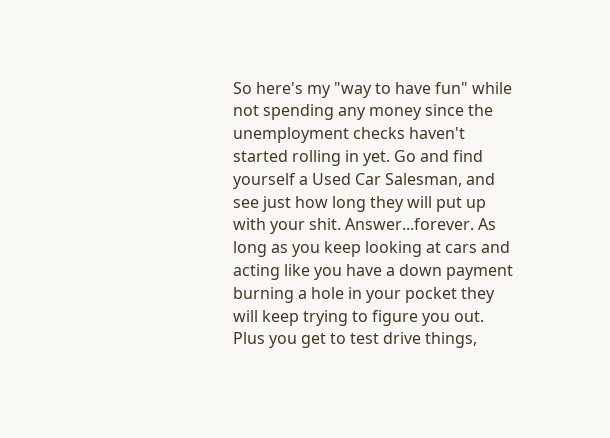So here's my "way to have fun" while not spending any money since the unemployment checks haven't started rolling in yet. Go and find yourself a Used Car Salesman, and see just how long they will put up with your shit. Answer...forever. As long as you keep looking at cars and acting like you have a down payment burning a hole in your pocket they will keep trying to figure you out. Plus you get to test drive things,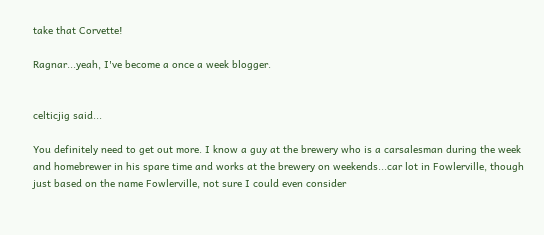take that Corvette!

Ragnar...yeah, I've become a once a week blogger.


celticjig said...

You definitely need to get out more. I know a guy at the brewery who is a carsalesman during the week and homebrewer in his spare time and works at the brewery on weekends...car lot in Fowlerville, though just based on the name Fowlerville, not sure I could even consider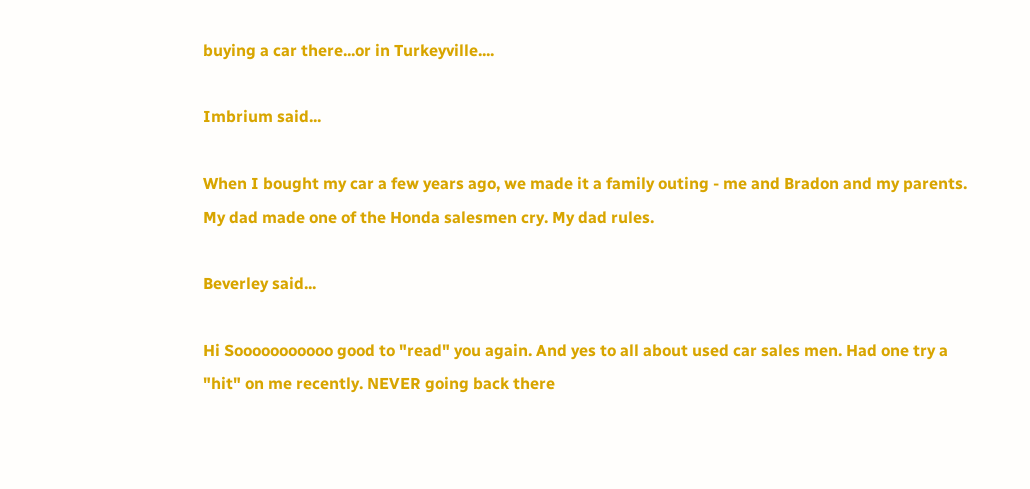buying a car there...or in Turkeyville....

Imbrium said...

When I bought my car a few years ago, we made it a family outing - me and Bradon and my parents. My dad made one of the Honda salesmen cry. My dad rules.

Beverley said...

Hi Sooooooooooo good to "read" you again. And yes to all about used car sales men. Had one try a "hit" on me recently. NEVER going back there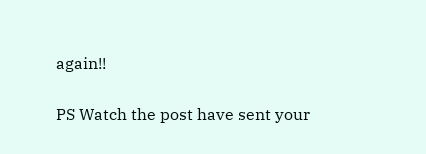again!!

PS Watch the post have sent your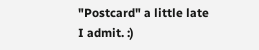"Postcard" a little late I admit. :)